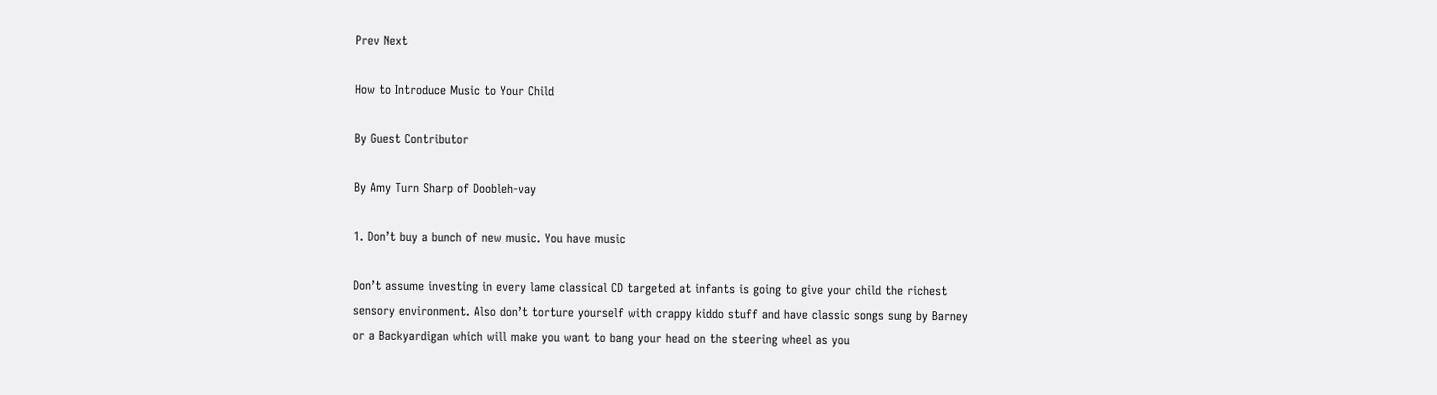Prev Next

How to Introduce Music to Your Child

By Guest Contributor

By Amy Turn Sharp of Doobleh-vay

1. Don’t buy a bunch of new music. You have music

Don’t assume investing in every lame classical CD targeted at infants is going to give your child the richest sensory environment. Also don’t torture yourself with crappy kiddo stuff and have classic songs sung by Barney or a Backyardigan which will make you want to bang your head on the steering wheel as you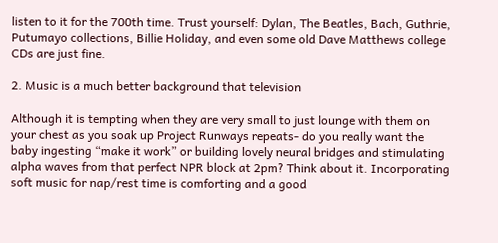listen to it for the 700th time. Trust yourself: Dylan, The Beatles, Bach, Guthrie, Putumayo collections, Billie Holiday, and even some old Dave Matthews college CDs are just fine.

2. Music is a much better background that television

Although it is tempting when they are very small to just lounge with them on your chest as you soak up Project Runways repeats- do you really want the baby ingesting “make it work” or building lovely neural bridges and stimulating alpha waves from that perfect NPR block at 2pm? Think about it. Incorporating soft music for nap/rest time is comforting and a good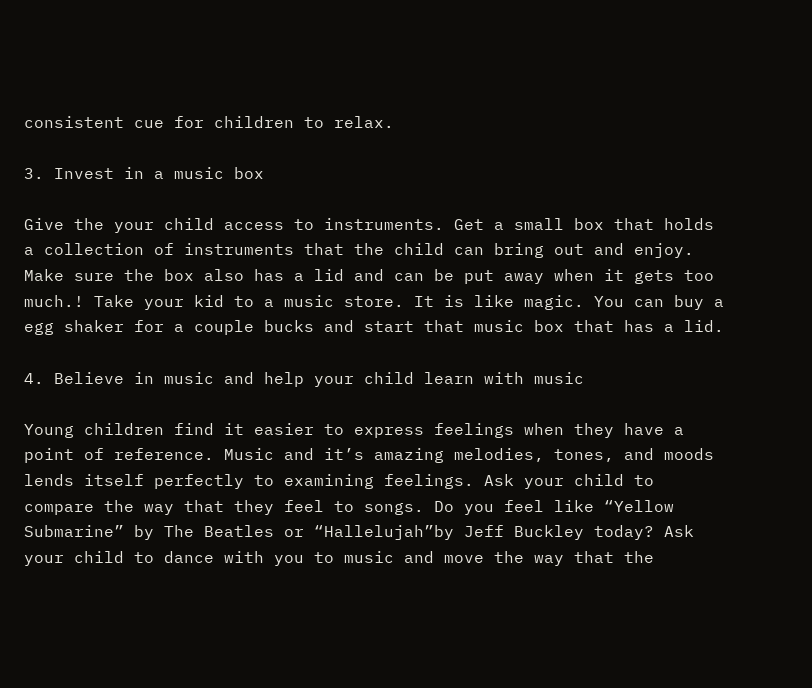consistent cue for children to relax.

3. Invest in a music box

Give the your child access to instruments. Get a small box that holds a collection of instruments that the child can bring out and enjoy. Make sure the box also has a lid and can be put away when it gets too much.! Take your kid to a music store. It is like magic. You can buy a egg shaker for a couple bucks and start that music box that has a lid.

4. Believe in music and help your child learn with music

Young children find it easier to express feelings when they have a point of reference. Music and it’s amazing melodies, tones, and moods lends itself perfectly to examining feelings. Ask your child to compare the way that they feel to songs. Do you feel like “Yellow Submarine” by The Beatles or “Hallelujah”by Jeff Buckley today? Ask your child to dance with you to music and move the way that the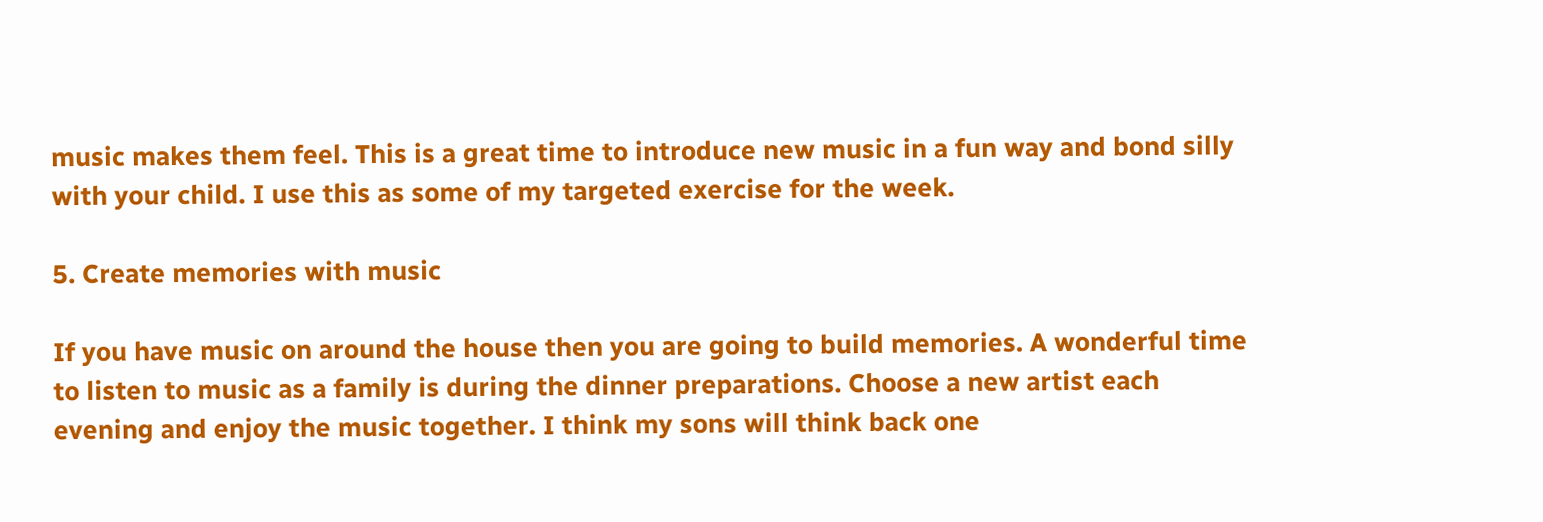music makes them feel. This is a great time to introduce new music in a fun way and bond silly with your child. I use this as some of my targeted exercise for the week.

5. Create memories with music

If you have music on around the house then you are going to build memories. A wonderful time to listen to music as a family is during the dinner preparations. Choose a new artist each evening and enjoy the music together. I think my sons will think back one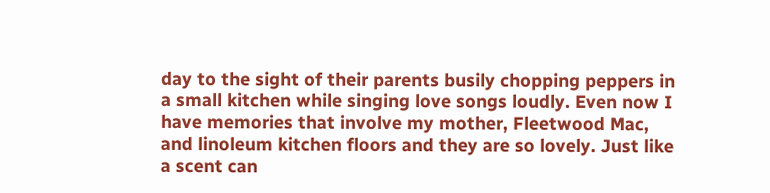day to the sight of their parents busily chopping peppers in a small kitchen while singing love songs loudly. Even now I have memories that involve my mother, Fleetwood Mac, and linoleum kitchen floors and they are so lovely. Just like a scent can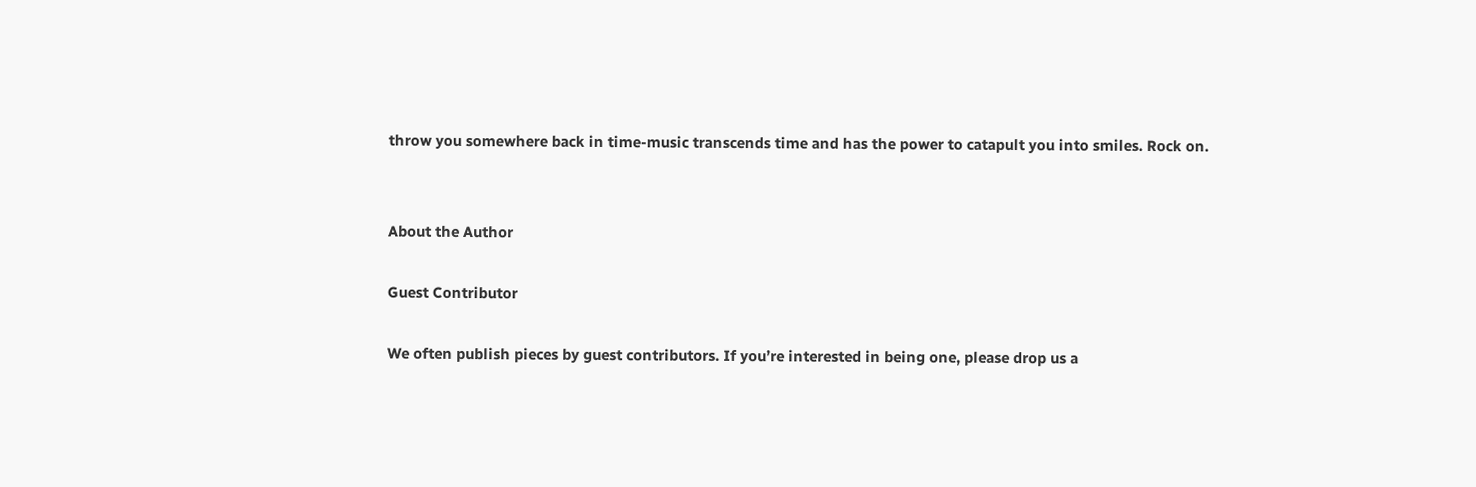throw you somewhere back in time-music transcends time and has the power to catapult you into smiles. Rock on.


About the Author

Guest Contributor

We often publish pieces by guest contributors. If you’re interested in being one, please drop us a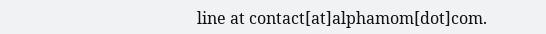line at contact[at]alphamom[dot]com.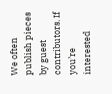We often publish pieces by guest contributors. If you’re interested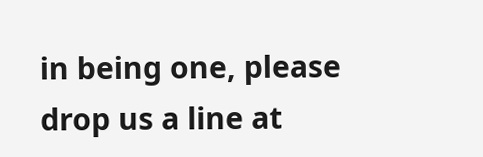in being one, please drop us a line at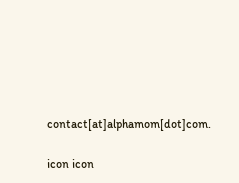contact[at]alphamom[dot]com.

icon icon